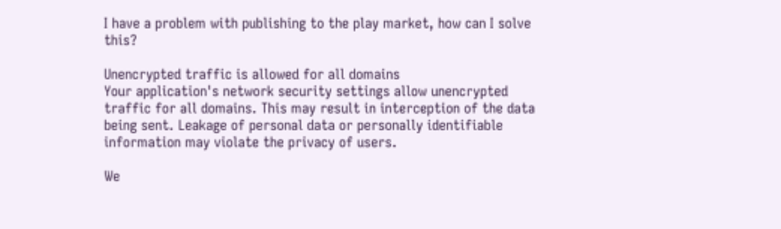I have a problem with publishing to the play market, how can I solve this?

Unencrypted traffic is allowed for all domains
Your application's network security settings allow unencrypted traffic for all domains. This may result in interception of the data being sent. Leakage of personal data or personally identifiable information may violate the privacy of users.

We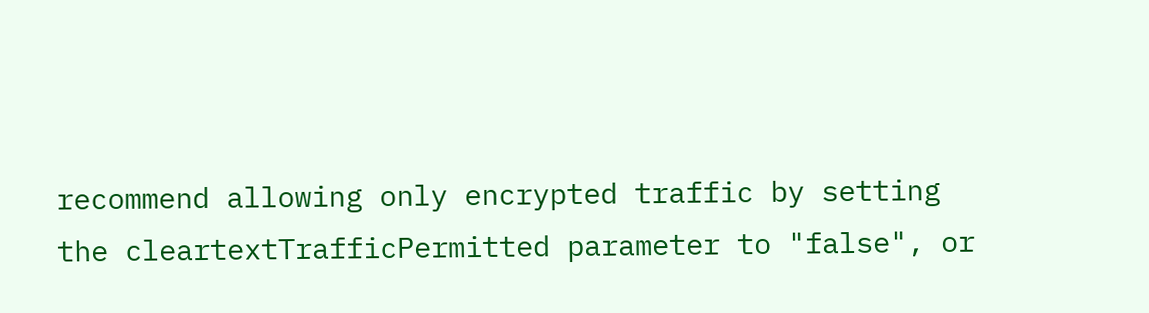recommend allowing only encrypted traffic by setting the cleartextTrafficPermitted parameter to "false", or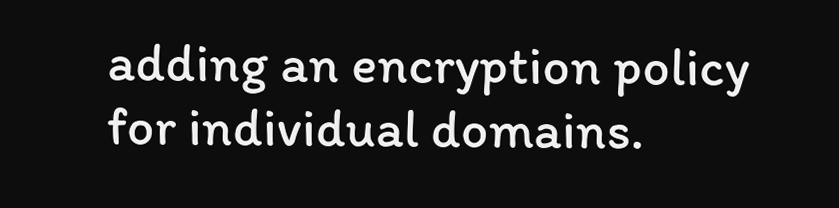adding an encryption policy for individual domains.